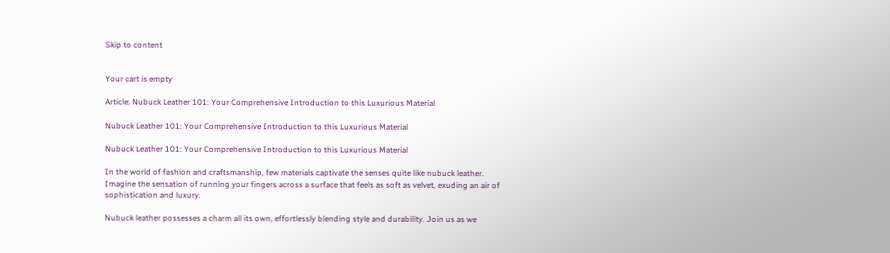Skip to content


Your cart is empty

Article: Nubuck Leather 101: Your Comprehensive Introduction to this Luxurious Material

Nubuck Leather 101: Your Comprehensive Introduction to this Luxurious Material

Nubuck Leather 101: Your Comprehensive Introduction to this Luxurious Material

In the world of fashion and craftsmanship, few materials captivate the senses quite like nubuck leather. Imagine the sensation of running your fingers across a surface that feels as soft as velvet, exuding an air of sophistication and luxury.

Nubuck leather possesses a charm all its own, effortlessly blending style and durability. Join us as we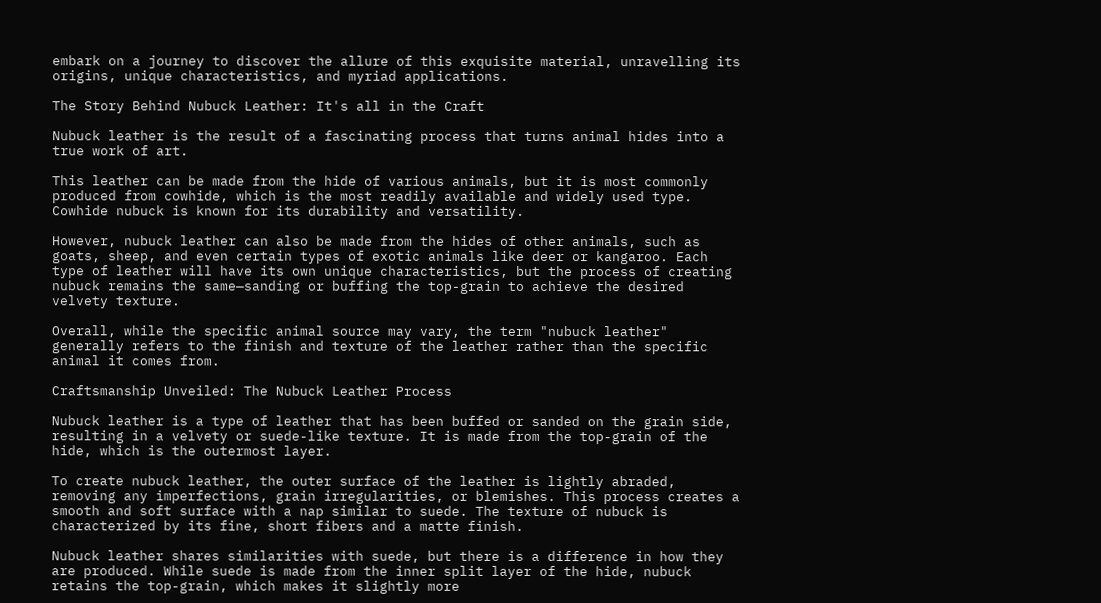embark on a journey to discover the allure of this exquisite material, unravelling its origins, unique characteristics, and myriad applications.

The Story Behind Nubuck Leather: It's all in the Craft

Nubuck leather is the result of a fascinating process that turns animal hides into a true work of art.

This leather can be made from the hide of various animals, but it is most commonly produced from cowhide, which is the most readily available and widely used type. Cowhide nubuck is known for its durability and versatility.

However, nubuck leather can also be made from the hides of other animals, such as goats, sheep, and even certain types of exotic animals like deer or kangaroo. Each type of leather will have its own unique characteristics, but the process of creating nubuck remains the same—sanding or buffing the top-grain to achieve the desired velvety texture.

Overall, while the specific animal source may vary, the term "nubuck leather" generally refers to the finish and texture of the leather rather than the specific animal it comes from.

Craftsmanship Unveiled: The Nubuck Leather Process

Nubuck leather is a type of leather that has been buffed or sanded on the grain side, resulting in a velvety or suede-like texture. It is made from the top-grain of the hide, which is the outermost layer.

To create nubuck leather, the outer surface of the leather is lightly abraded, removing any imperfections, grain irregularities, or blemishes. This process creates a smooth and soft surface with a nap similar to suede. The texture of nubuck is characterized by its fine, short fibers and a matte finish.

Nubuck leather shares similarities with suede, but there is a difference in how they are produced. While suede is made from the inner split layer of the hide, nubuck retains the top-grain, which makes it slightly more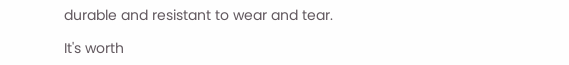durable and resistant to wear and tear.

It's worth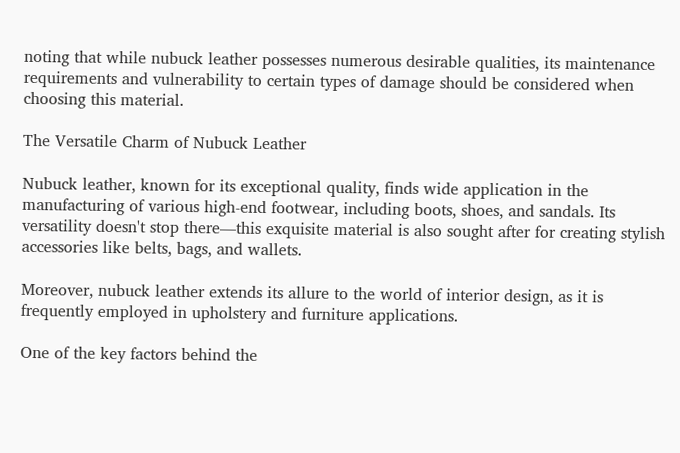noting that while nubuck leather possesses numerous desirable qualities, its maintenance requirements and vulnerability to certain types of damage should be considered when choosing this material.

The Versatile Charm of Nubuck Leather

Nubuck leather, known for its exceptional quality, finds wide application in the manufacturing of various high-end footwear, including boots, shoes, and sandals. Its versatility doesn't stop there—this exquisite material is also sought after for creating stylish accessories like belts, bags, and wallets.

Moreover, nubuck leather extends its allure to the world of interior design, as it is frequently employed in upholstery and furniture applications.

One of the key factors behind the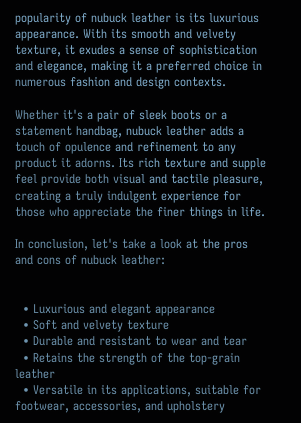popularity of nubuck leather is its luxurious appearance. With its smooth and velvety texture, it exudes a sense of sophistication and elegance, making it a preferred choice in numerous fashion and design contexts.

Whether it's a pair of sleek boots or a statement handbag, nubuck leather adds a touch of opulence and refinement to any product it adorns. Its rich texture and supple feel provide both visual and tactile pleasure, creating a truly indulgent experience for those who appreciate the finer things in life.

In conclusion, let's take a look at the pros and cons of nubuck leather:


  • Luxurious and elegant appearance
  • Soft and velvety texture
  • Durable and resistant to wear and tear
  • Retains the strength of the top-grain leather
  • Versatile in its applications, suitable for footwear, accessories, and upholstery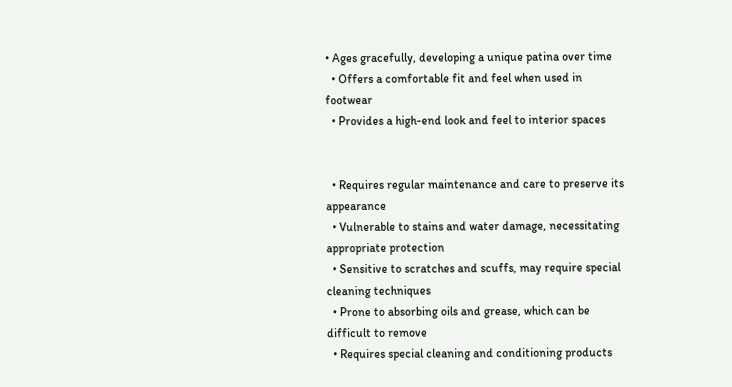• Ages gracefully, developing a unique patina over time
  • Offers a comfortable fit and feel when used in footwear
  • Provides a high-end look and feel to interior spaces


  • Requires regular maintenance and care to preserve its appearance
  • Vulnerable to stains and water damage, necessitating appropriate protection
  • Sensitive to scratches and scuffs, may require special cleaning techniques
  • Prone to absorbing oils and grease, which can be difficult to remove
  • Requires special cleaning and conditioning products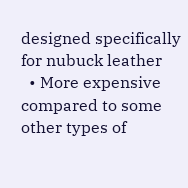designed specifically for nubuck leather
  • More expensive compared to some other types of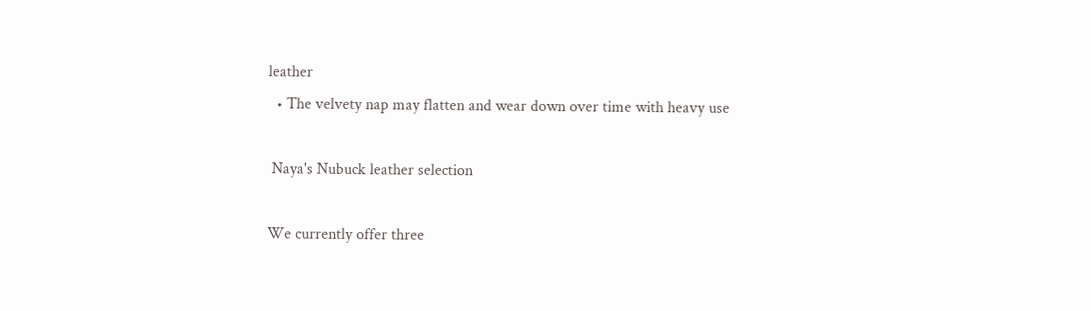leather
  • The velvety nap may flatten and wear down over time with heavy use

 Naya's Nubuck leather selection

We currently offer three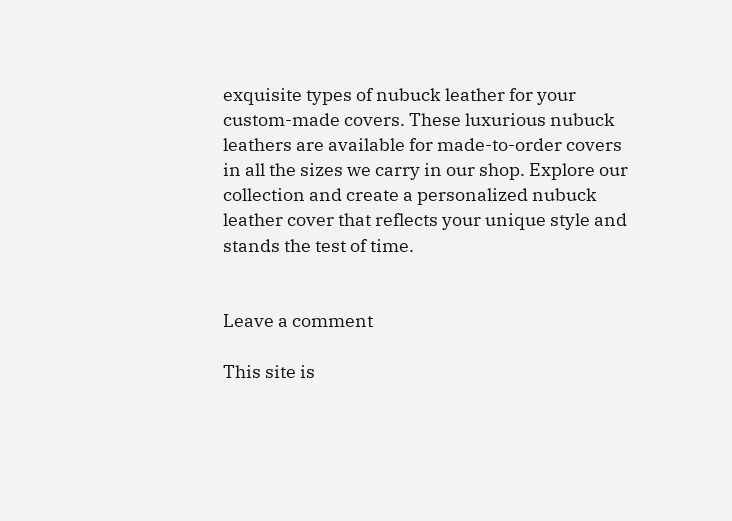exquisite types of nubuck leather for your custom-made covers. These luxurious nubuck leathers are available for made-to-order covers in all the sizes we carry in our shop. Explore our collection and create a personalized nubuck leather cover that reflects your unique style and stands the test of time.


Leave a comment

This site is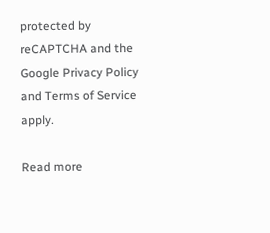protected by reCAPTCHA and the Google Privacy Policy and Terms of Service apply.

Read more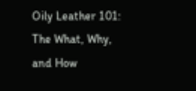Oily Leather 101: The What, Why, and How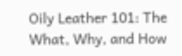Oily Leather 101: The What, Why, and How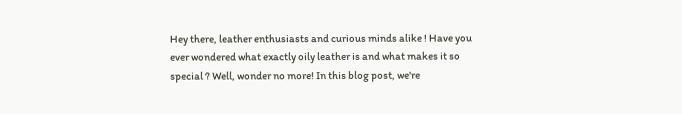Hey there, leather enthusiasts and curious minds alike ! Have you ever wondered what exactly oily leather is and what makes it so special ? Well, wonder no more! In this blog post, we're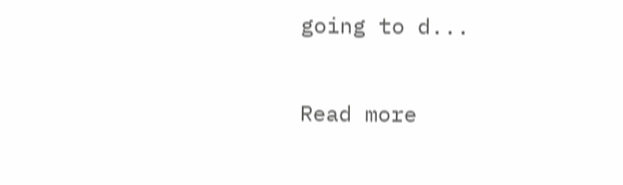going to d...

Read more